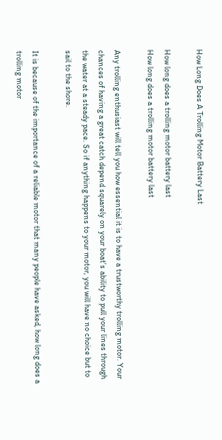How Long Does A Trolling Motor Battery Last

How long does a trolling motor battery last
How long does a trolling motor battery last

Any trolling enthusiast will tell you how essential it is to have a trustworthy trolling motor. Your chances of having a great catch depend squarely on your boat’s ability to pull your lines through the water at a steady pace. So if anything happens to your motor, you will have no choice but to sail to the shore.

It is because of the importance of a reliable motor that many people have asked, how long does a trolling motor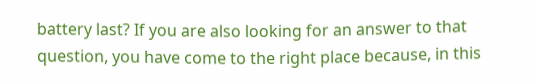battery last? If you are also looking for an answer to that question, you have come to the right place because, in this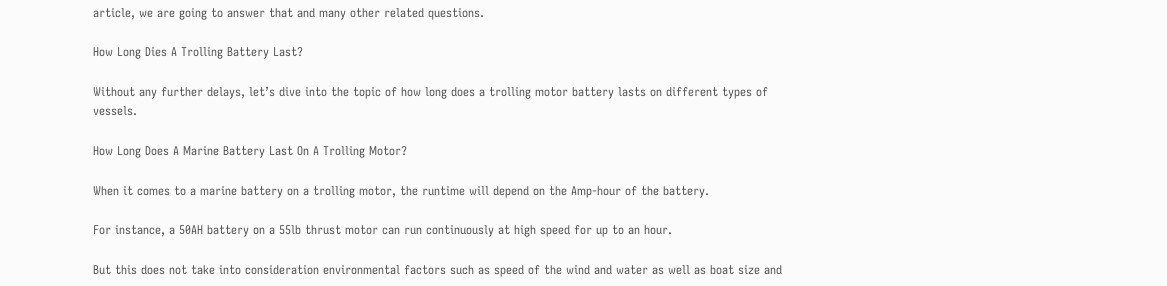article, we are going to answer that and many other related questions.

How Long Dies A Trolling Battery Last?

Without any further delays, let’s dive into the topic of how long does a trolling motor battery lasts on different types of vessels.

How Long Does A Marine Battery Last On A Trolling Motor?

When it comes to a marine battery on a trolling motor, the runtime will depend on the Amp-hour of the battery.

For instance, a 50AH battery on a 55lb thrust motor can run continuously at high speed for up to an hour.

But this does not take into consideration environmental factors such as speed of the wind and water as well as boat size and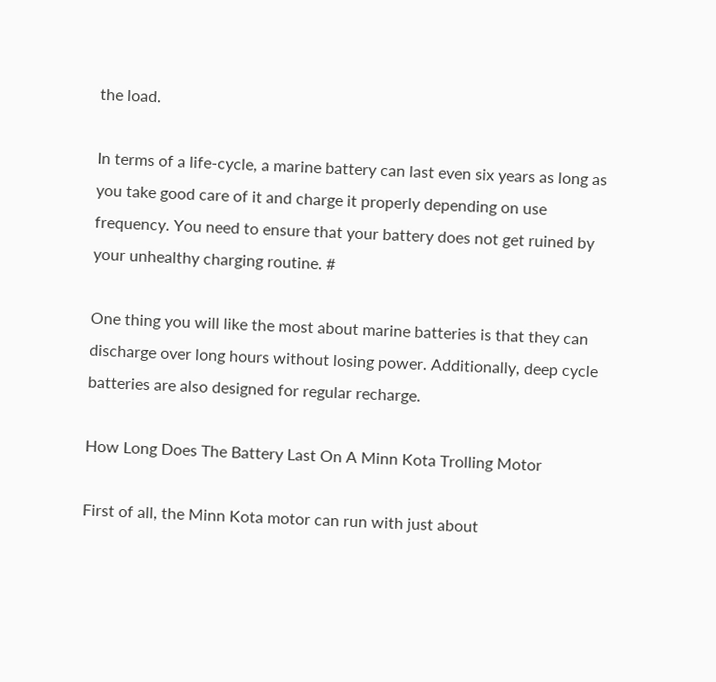the load.

In terms of a life-cycle, a marine battery can last even six years as long as you take good care of it and charge it properly depending on use frequency. You need to ensure that your battery does not get ruined by your unhealthy charging routine. #

One thing you will like the most about marine batteries is that they can discharge over long hours without losing power. Additionally, deep cycle batteries are also designed for regular recharge.

How Long Does The Battery Last On A Minn Kota Trolling Motor

First of all, the Minn Kota motor can run with just about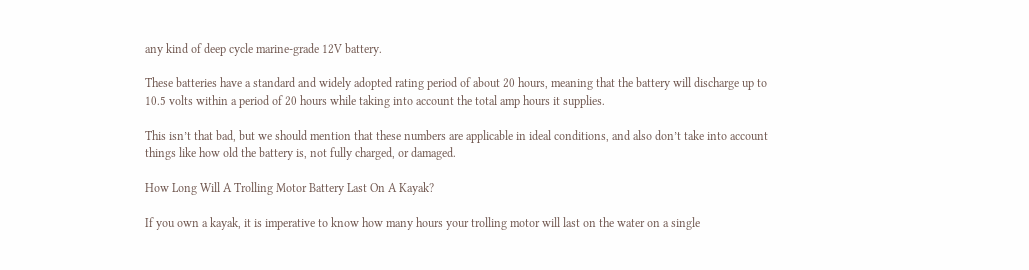any kind of deep cycle marine-grade 12V battery.

These batteries have a standard and widely adopted rating period of about 20 hours, meaning that the battery will discharge up to 10.5 volts within a period of 20 hours while taking into account the total amp hours it supplies.

This isn’t that bad, but we should mention that these numbers are applicable in ideal conditions, and also don’t take into account things like how old the battery is, not fully charged, or damaged.

How Long Will A Trolling Motor Battery Last On A Kayak?

If you own a kayak, it is imperative to know how many hours your trolling motor will last on the water on a single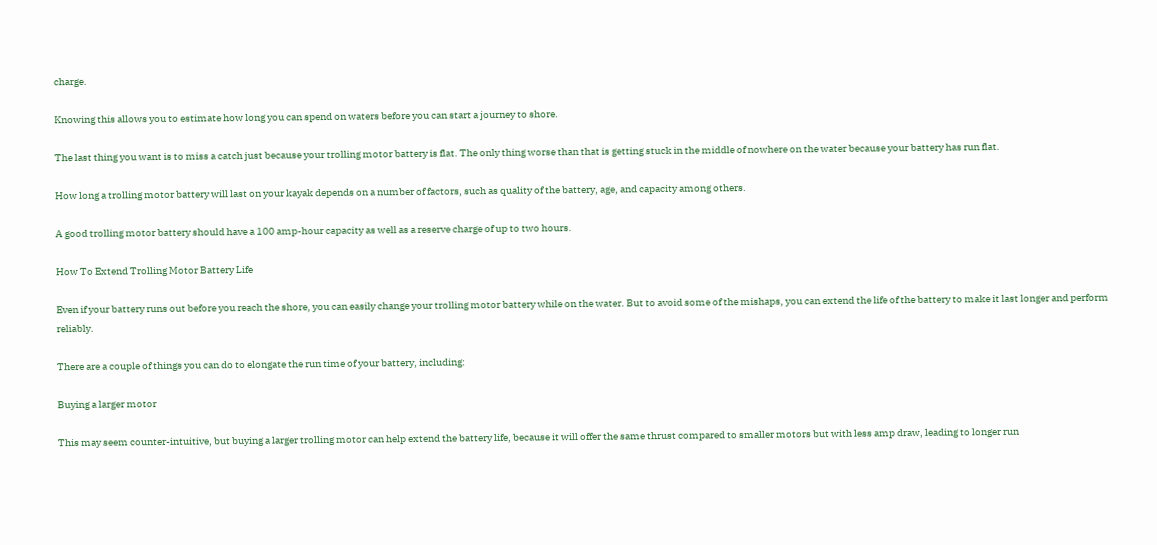charge.

Knowing this allows you to estimate how long you can spend on waters before you can start a journey to shore.

The last thing you want is to miss a catch just because your trolling motor battery is flat. The only thing worse than that is getting stuck in the middle of nowhere on the water because your battery has run flat.

How long a trolling motor battery will last on your kayak depends on a number of factors, such as quality of the battery, age, and capacity among others.

A good trolling motor battery should have a 100 amp-hour capacity as well as a reserve charge of up to two hours.

How To Extend Trolling Motor Battery Life

Even if your battery runs out before you reach the shore, you can easily change your trolling motor battery while on the water. But to avoid some of the mishaps, you can extend the life of the battery to make it last longer and perform reliably.

There are a couple of things you can do to elongate the run time of your battery, including:

Buying a larger motor

This may seem counter-intuitive, but buying a larger trolling motor can help extend the battery life, because it will offer the same thrust compared to smaller motors but with less amp draw, leading to longer run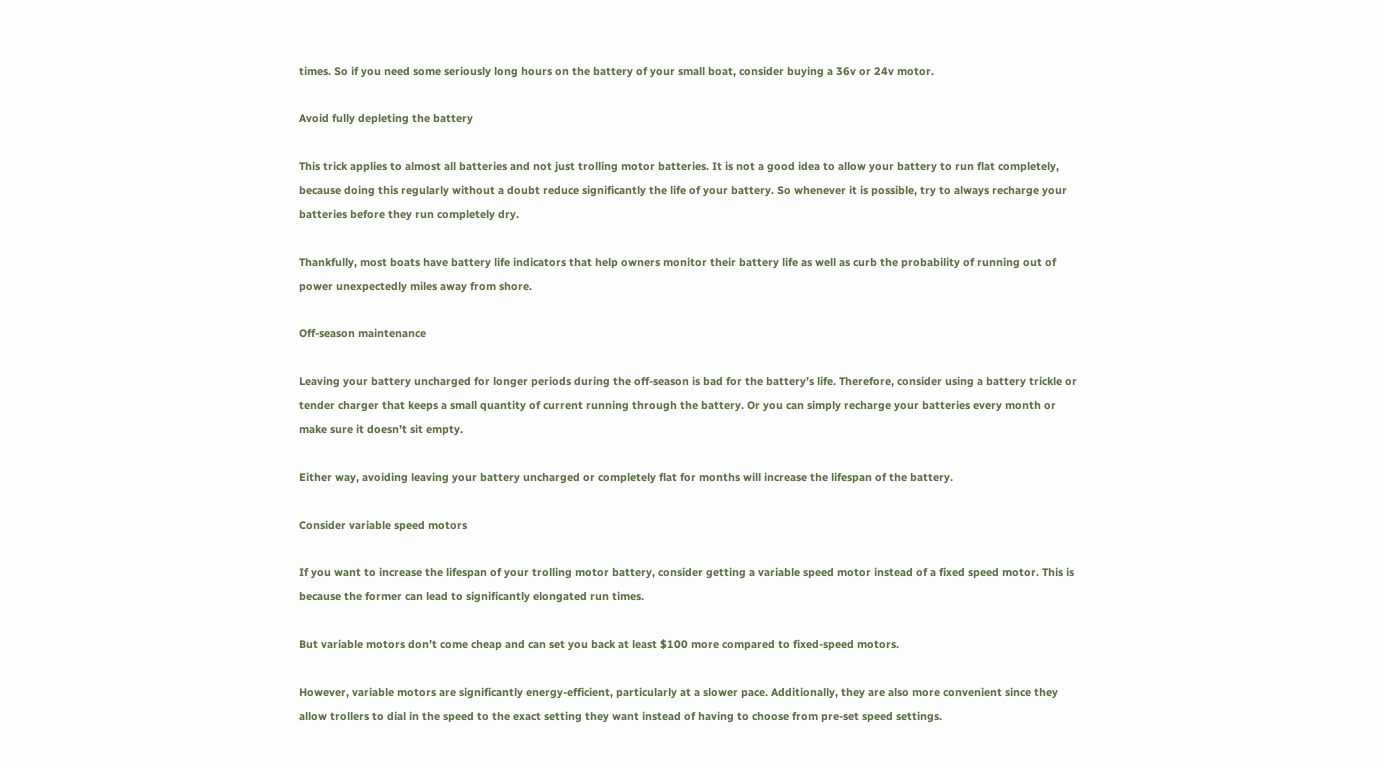times. So if you need some seriously long hours on the battery of your small boat, consider buying a 36v or 24v motor.

Avoid fully depleting the battery

This trick applies to almost all batteries and not just trolling motor batteries. It is not a good idea to allow your battery to run flat completely, because doing this regularly without a doubt reduce significantly the life of your battery. So whenever it is possible, try to always recharge your batteries before they run completely dry.

Thankfully, most boats have battery life indicators that help owners monitor their battery life as well as curb the probability of running out of power unexpectedly miles away from shore.

Off-season maintenance

Leaving your battery uncharged for longer periods during the off-season is bad for the battery’s life. Therefore, consider using a battery trickle or tender charger that keeps a small quantity of current running through the battery. Or you can simply recharge your batteries every month or make sure it doesn’t sit empty.

Either way, avoiding leaving your battery uncharged or completely flat for months will increase the lifespan of the battery.

Consider variable speed motors

If you want to increase the lifespan of your trolling motor battery, consider getting a variable speed motor instead of a fixed speed motor. This is because the former can lead to significantly elongated run times.

But variable motors don’t come cheap and can set you back at least $100 more compared to fixed-speed motors.

However, variable motors are significantly energy-efficient, particularly at a slower pace. Additionally, they are also more convenient since they allow trollers to dial in the speed to the exact setting they want instead of having to choose from pre-set speed settings.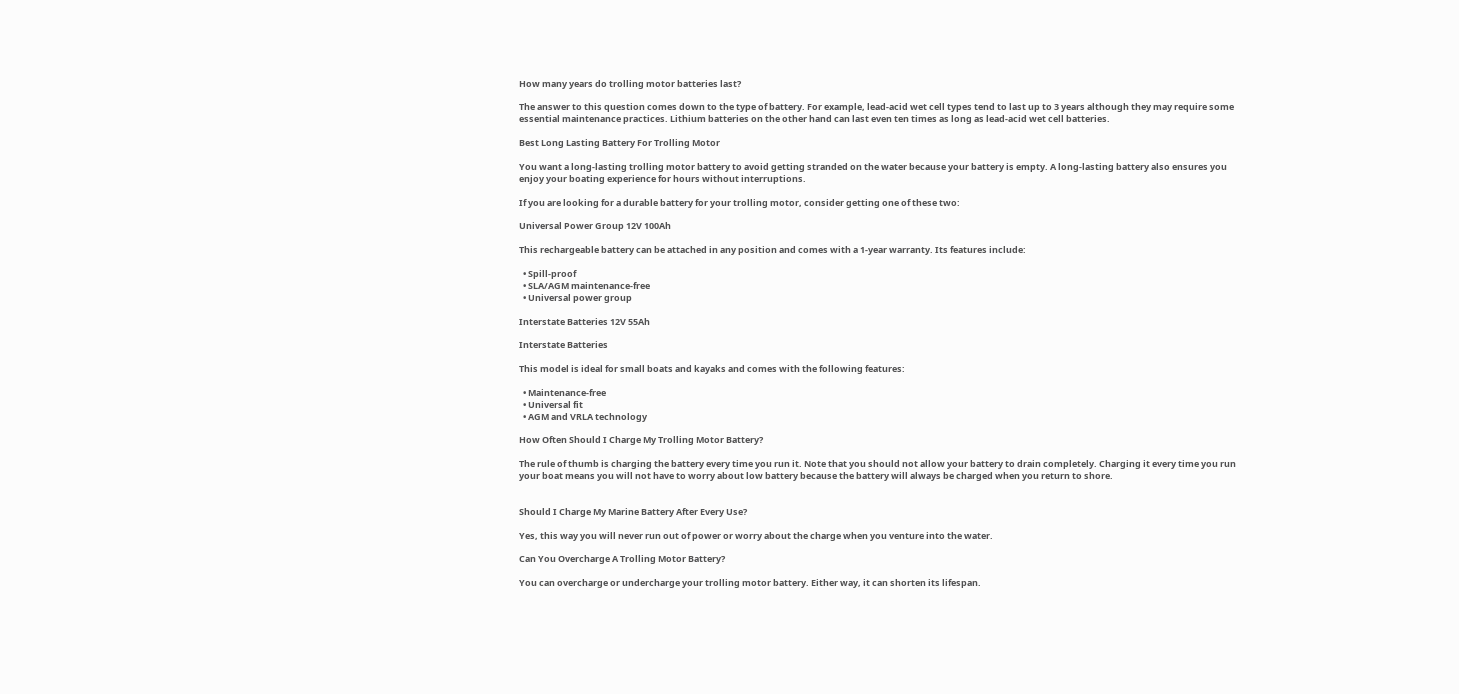How many years do trolling motor batteries last?

The answer to this question comes down to the type of battery. For example, lead-acid wet cell types tend to last up to 3 years although they may require some essential maintenance practices. Lithium batteries on the other hand can last even ten times as long as lead-acid wet cell batteries.

Best Long Lasting Battery For Trolling Motor

You want a long-lasting trolling motor battery to avoid getting stranded on the water because your battery is empty. A long-lasting battery also ensures you enjoy your boating experience for hours without interruptions.

If you are looking for a durable battery for your trolling motor, consider getting one of these two:

Universal Power Group 12V 100Ah

This rechargeable battery can be attached in any position and comes with a 1-year warranty. Its features include:

  • Spill-proof
  • SLA/AGM maintenance-free
  • Universal power group

Interstate Batteries 12V 55Ah

Interstate Batteries

This model is ideal for small boats and kayaks and comes with the following features:

  • Maintenance-free
  • Universal fit
  • AGM and VRLA technology

How Often Should I Charge My Trolling Motor Battery?

The rule of thumb is charging the battery every time you run it. Note that you should not allow your battery to drain completely. Charging it every time you run your boat means you will not have to worry about low battery because the battery will always be charged when you return to shore.


Should I Charge My Marine Battery After Every Use?

Yes, this way you will never run out of power or worry about the charge when you venture into the water.

Can You Overcharge A Trolling Motor Battery?

You can overcharge or undercharge your trolling motor battery. Either way, it can shorten its lifespan.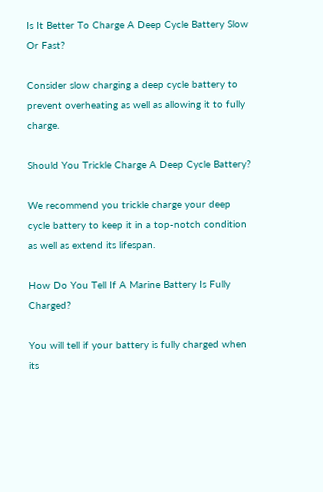Is It Better To Charge A Deep Cycle Battery Slow Or Fast?

Consider slow charging a deep cycle battery to prevent overheating as well as allowing it to fully charge.

Should You Trickle Charge A Deep Cycle Battery?

We recommend you trickle charge your deep cycle battery to keep it in a top-notch condition as well as extend its lifespan.

How Do You Tell If A Marine Battery Is Fully Charged?

You will tell if your battery is fully charged when its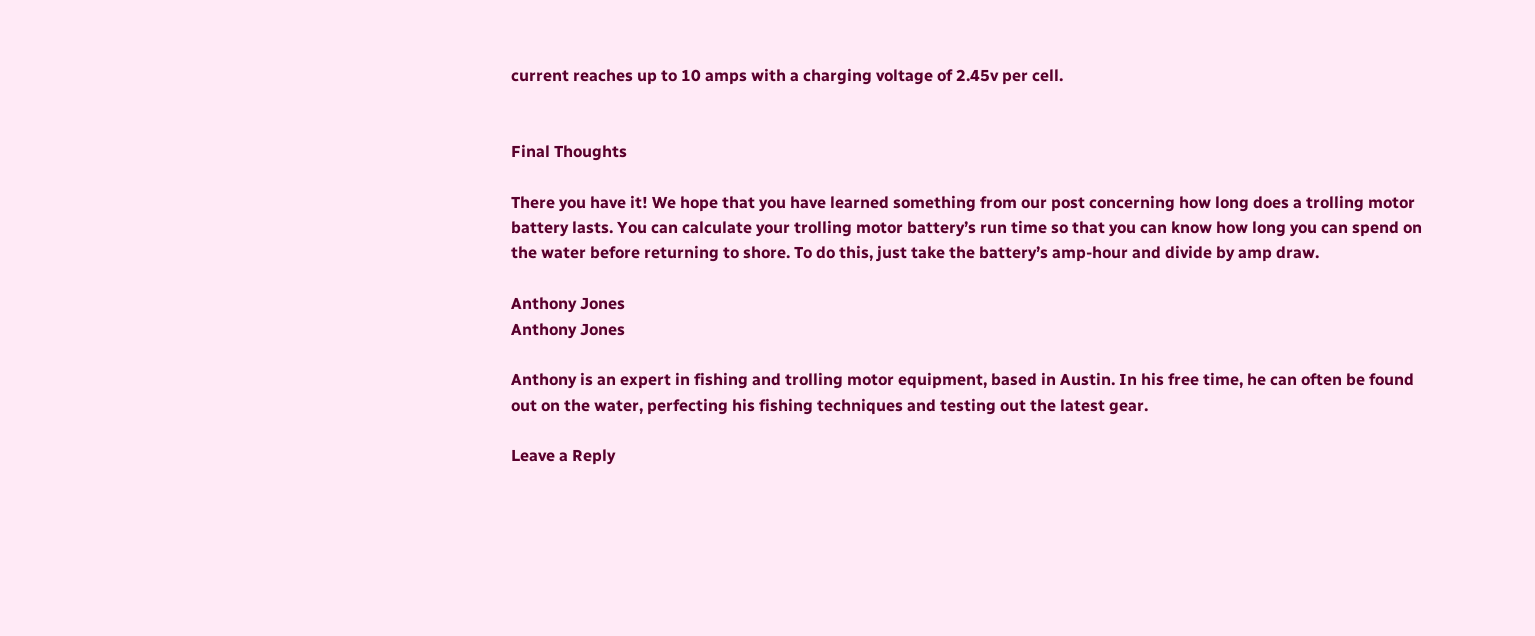current reaches up to 10 amps with a charging voltage of 2.45v per cell.


Final Thoughts

There you have it! We hope that you have learned something from our post concerning how long does a trolling motor battery lasts. You can calculate your trolling motor battery’s run time so that you can know how long you can spend on the water before returning to shore. To do this, just take the battery’s amp-hour and divide by amp draw.

Anthony Jones
Anthony Jones

Anthony is an expert in fishing and trolling motor equipment, based in Austin. In his free time, he can often be found out on the water, perfecting his fishing techniques and testing out the latest gear.

Leave a Reply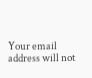Your email address will not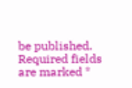be published. Required fields are marked *